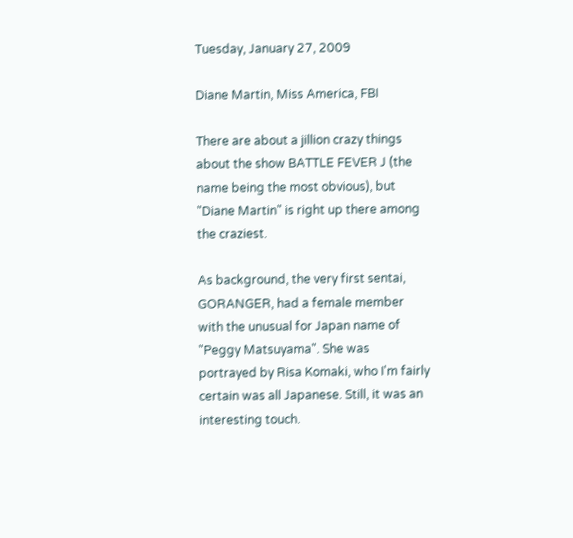Tuesday, January 27, 2009

Diane Martin, Miss America, FBI

There are about a jillion crazy things about the show BATTLE FEVER J (the name being the most obvious), but "Diane Martin" is right up there among the craziest.

As background, the very first sentai, GORANGER, had a female member with the unusual for Japan name of "Peggy Matsuyama". She was portrayed by Risa Komaki, who I'm fairly certain was all Japanese. Still, it was an interesting touch.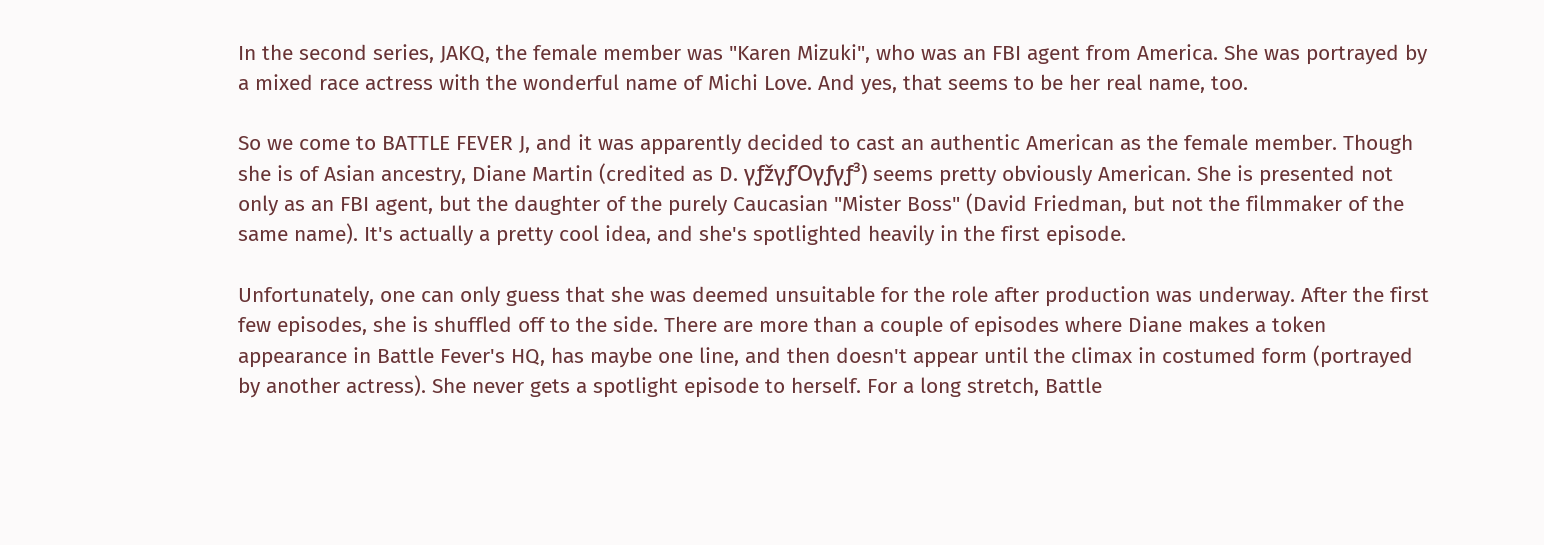In the second series, JAKQ, the female member was "Karen Mizuki", who was an FBI agent from America. She was portrayed by a mixed race actress with the wonderful name of Michi Love. And yes, that seems to be her real name, too.

So we come to BATTLE FEVER J, and it was apparently decided to cast an authentic American as the female member. Though she is of Asian ancestry, Diane Martin (credited as D. γƒžγƒΌγƒγƒ³) seems pretty obviously American. She is presented not only as an FBI agent, but the daughter of the purely Caucasian "Mister Boss" (David Friedman, but not the filmmaker of the same name). It's actually a pretty cool idea, and she's spotlighted heavily in the first episode.

Unfortunately, one can only guess that she was deemed unsuitable for the role after production was underway. After the first few episodes, she is shuffled off to the side. There are more than a couple of episodes where Diane makes a token appearance in Battle Fever's HQ, has maybe one line, and then doesn't appear until the climax in costumed form (portrayed by another actress). She never gets a spotlight episode to herself. For a long stretch, Battle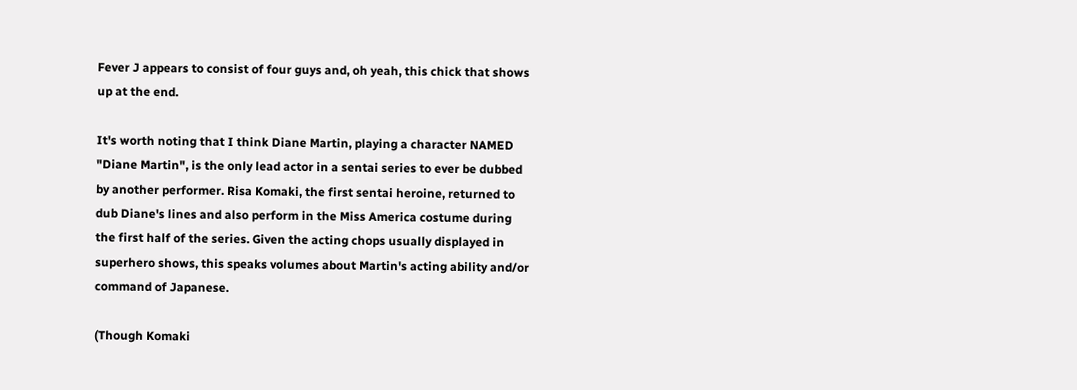Fever J appears to consist of four guys and, oh yeah, this chick that shows up at the end.

It's worth noting that I think Diane Martin, playing a character NAMED "Diane Martin", is the only lead actor in a sentai series to ever be dubbed by another performer. Risa Komaki, the first sentai heroine, returned to dub Diane's lines and also perform in the Miss America costume during the first half of the series. Given the acting chops usually displayed in superhero shows, this speaks volumes about Martin's acting ability and/or command of Japanese.

(Though Komaki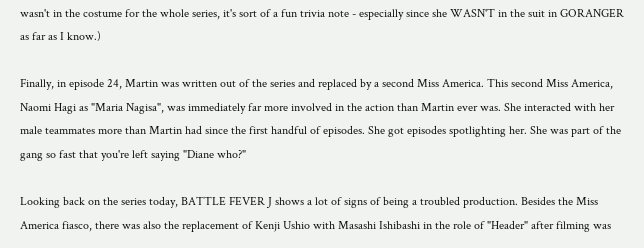wasn't in the costume for the whole series, it's sort of a fun trivia note - especially since she WASN'T in the suit in GORANGER as far as I know.)

Finally, in episode 24, Martin was written out of the series and replaced by a second Miss America. This second Miss America, Naomi Hagi as "Maria Nagisa", was immediately far more involved in the action than Martin ever was. She interacted with her male teammates more than Martin had since the first handful of episodes. She got episodes spotlighting her. She was part of the gang so fast that you're left saying "Diane who?"

Looking back on the series today, BATTLE FEVER J shows a lot of signs of being a troubled production. Besides the Miss America fiasco, there was also the replacement of Kenji Ushio with Masashi Ishibashi in the role of "Header" after filming was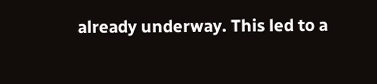already underway. This led to a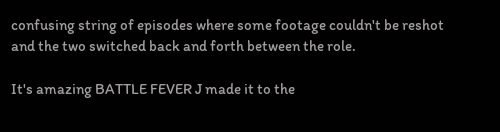confusing string of episodes where some footage couldn't be reshot and the two switched back and forth between the role.

It's amazing BATTLE FEVER J made it to the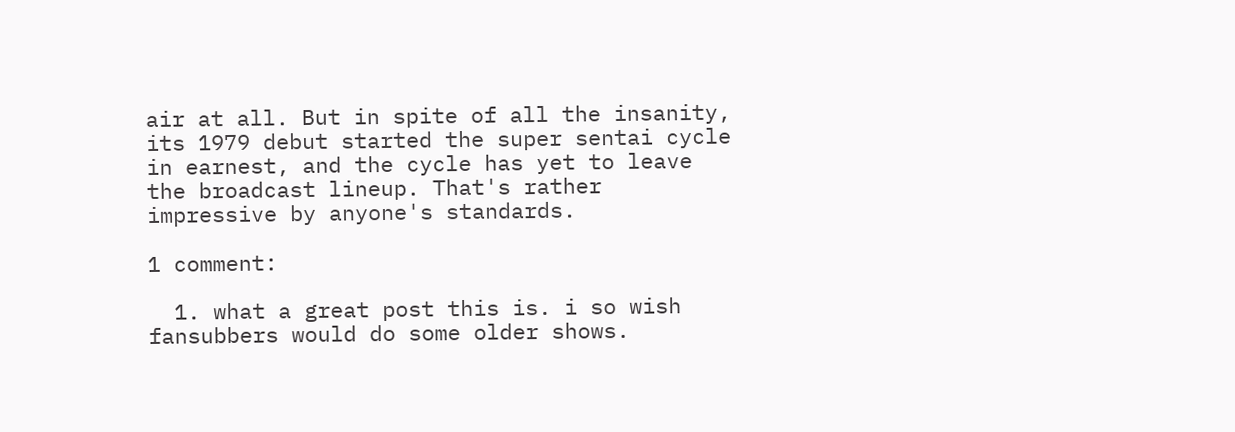air at all. But in spite of all the insanity, its 1979 debut started the super sentai cycle in earnest, and the cycle has yet to leave the broadcast lineup. That's rather impressive by anyone's standards.

1 comment:

  1. what a great post this is. i so wish fansubbers would do some older shows.